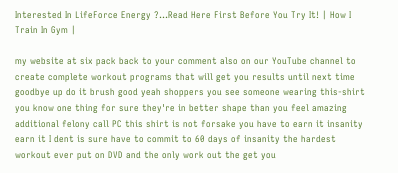Interested In LifeForce Energy ?...Read Here First Before You Try It! | How I Train In Gym |

my website at six pack back to your comment also on our YouTube channel to create complete workout programs that will get you results until next time goodbye up do it brush good yeah shoppers you see someone wearing this-shirt you know one thing for sure they're in better shape than you feel amazing additional felony call PC this shirt is not forsake you have to earn it insanity earn it I dent is sure have to commit to 60 days of insanity the hardest workout ever put on DVD and the only work out the get you